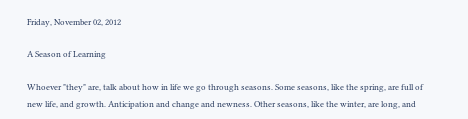Friday, November 02, 2012

A Season of Learning

Whoever "they" are, talk about how in life we go through seasons. Some seasons, like the spring, are full of new life, and growth. Anticipation and change and newness. Other seasons, like the winter, are long, and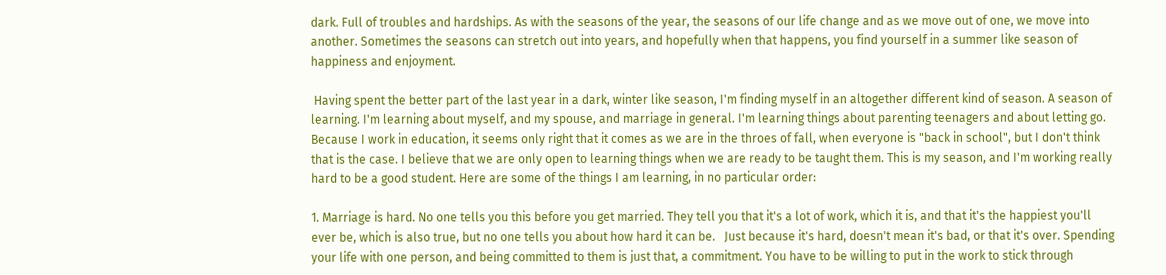dark. Full of troubles and hardships. As with the seasons of the year, the seasons of our life change and as we move out of one, we move into another. Sometimes the seasons can stretch out into years, and hopefully when that happens, you find yourself in a summer like season of happiness and enjoyment.

 Having spent the better part of the last year in a dark, winter like season, I'm finding myself in an altogether different kind of season. A season of learning. I'm learning about myself, and my spouse, and marriage in general. I'm learning things about parenting teenagers and about letting go. Because I work in education, it seems only right that it comes as we are in the throes of fall, when everyone is "back in school", but I don't think that is the case. I believe that we are only open to learning things when we are ready to be taught them. This is my season, and I'm working really hard to be a good student. Here are some of the things I am learning, in no particular order:

1. Marriage is hard. No one tells you this before you get married. They tell you that it's a lot of work, which it is, and that it's the happiest you'll ever be, which is also true, but no one tells you about how hard it can be.   Just because it's hard, doesn't mean it's bad, or that it's over. Spending your life with one person, and being committed to them is just that, a commitment. You have to be willing to put in the work to stick through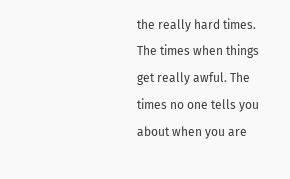the really hard times. The times when things get really awful. The times no one tells you about when you are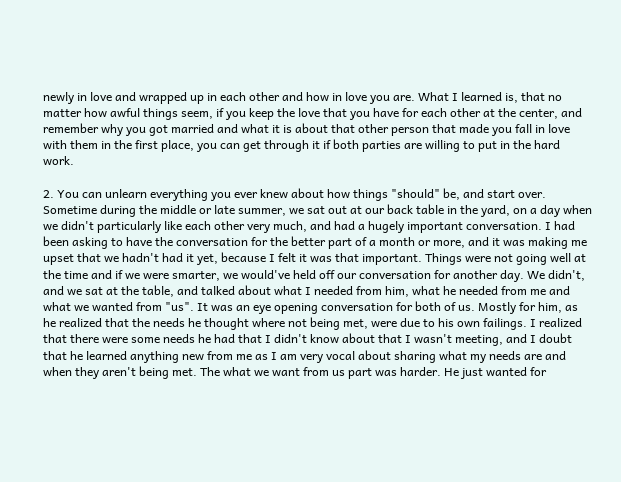newly in love and wrapped up in each other and how in love you are. What I learned is, that no matter how awful things seem, if you keep the love that you have for each other at the center, and remember why you got married and what it is about that other person that made you fall in love with them in the first place, you can get through it if both parties are willing to put in the hard work.

2. You can unlearn everything you ever knew about how things "should" be, and start over. Sometime during the middle or late summer, we sat out at our back table in the yard, on a day when we didn't particularly like each other very much, and had a hugely important conversation. I had been asking to have the conversation for the better part of a month or more, and it was making me upset that we hadn't had it yet, because I felt it was that important. Things were not going well at the time and if we were smarter, we would've held off our conversation for another day. We didn't, and we sat at the table, and talked about what I needed from him, what he needed from me and what we wanted from "us". It was an eye opening conversation for both of us. Mostly for him, as he realized that the needs he thought where not being met, were due to his own failings. I realized that there were some needs he had that I didn't know about that I wasn't meeting, and I doubt that he learned anything new from me as I am very vocal about sharing what my needs are and when they aren't being met. The what we want from us part was harder. He just wanted for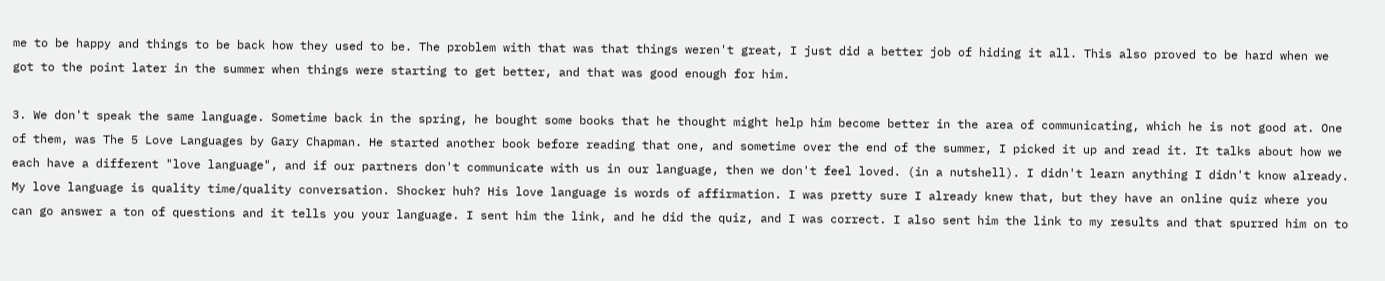me to be happy and things to be back how they used to be. The problem with that was that things weren't great, I just did a better job of hiding it all. This also proved to be hard when we got to the point later in the summer when things were starting to get better, and that was good enough for him.

3. We don't speak the same language. Sometime back in the spring, he bought some books that he thought might help him become better in the area of communicating, which he is not good at. One of them, was The 5 Love Languages by Gary Chapman. He started another book before reading that one, and sometime over the end of the summer, I picked it up and read it. It talks about how we each have a different "love language", and if our partners don't communicate with us in our language, then we don't feel loved. (in a nutshell). I didn't learn anything I didn't know already. My love language is quality time/quality conversation. Shocker huh? His love language is words of affirmation. I was pretty sure I already knew that, but they have an online quiz where you can go answer a ton of questions and it tells you your language. I sent him the link, and he did the quiz, and I was correct. I also sent him the link to my results and that spurred him on to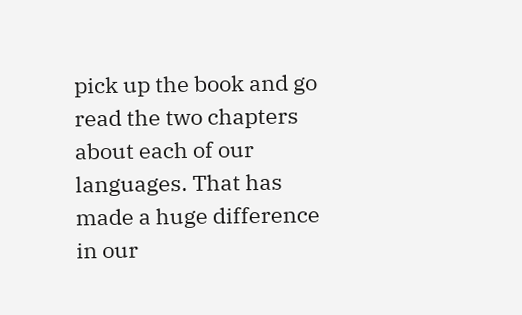pick up the book and go read the two chapters about each of our languages. That has made a huge difference in our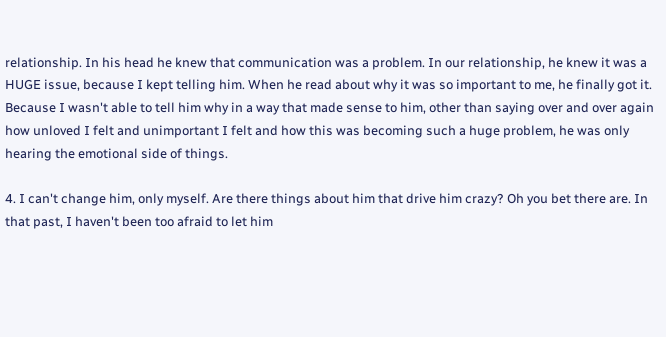relationship. In his head he knew that communication was a problem. In our relationship, he knew it was a HUGE issue, because I kept telling him. When he read about why it was so important to me, he finally got it. Because I wasn't able to tell him why in a way that made sense to him, other than saying over and over again how unloved I felt and unimportant I felt and how this was becoming such a huge problem, he was only hearing the emotional side of things.

4. I can't change him, only myself. Are there things about him that drive him crazy? Oh you bet there are. In that past, I haven't been too afraid to let him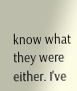know what they were either. I've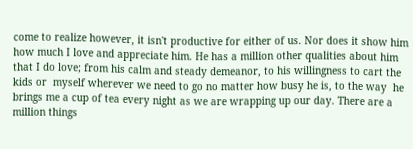come to realize however, it isn't productive for either of us. Nor does it show him how much I love and appreciate him. He has a million other qualities about him that I do love; from his calm and steady demeanor, to his willingness to cart the kids or  myself wherever we need to go no matter how busy he is, to the way  he brings me a cup of tea every night as we are wrapping up our day. There are a million things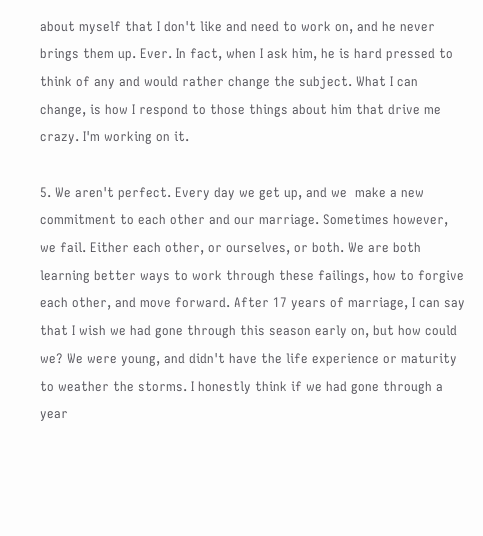about myself that I don't like and need to work on, and he never brings them up. Ever. In fact, when I ask him, he is hard pressed to think of any and would rather change the subject. What I can change, is how I respond to those things about him that drive me crazy. I'm working on it.

5. We aren't perfect. Every day we get up, and we  make a new commitment to each other and our marriage. Sometimes however, we fail. Either each other, or ourselves, or both. We are both learning better ways to work through these failings, how to forgive each other, and move forward. After 17 years of marriage, I can say that I wish we had gone through this season early on, but how could we? We were young, and didn't have the life experience or maturity to weather the storms. I honestly think if we had gone through a year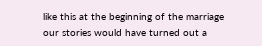like this at the beginning of the marriage our stories would have turned out a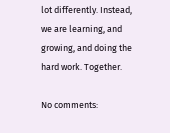lot differently. Instead, we are learning, and growing, and doing the hard work. Together.

No comments: